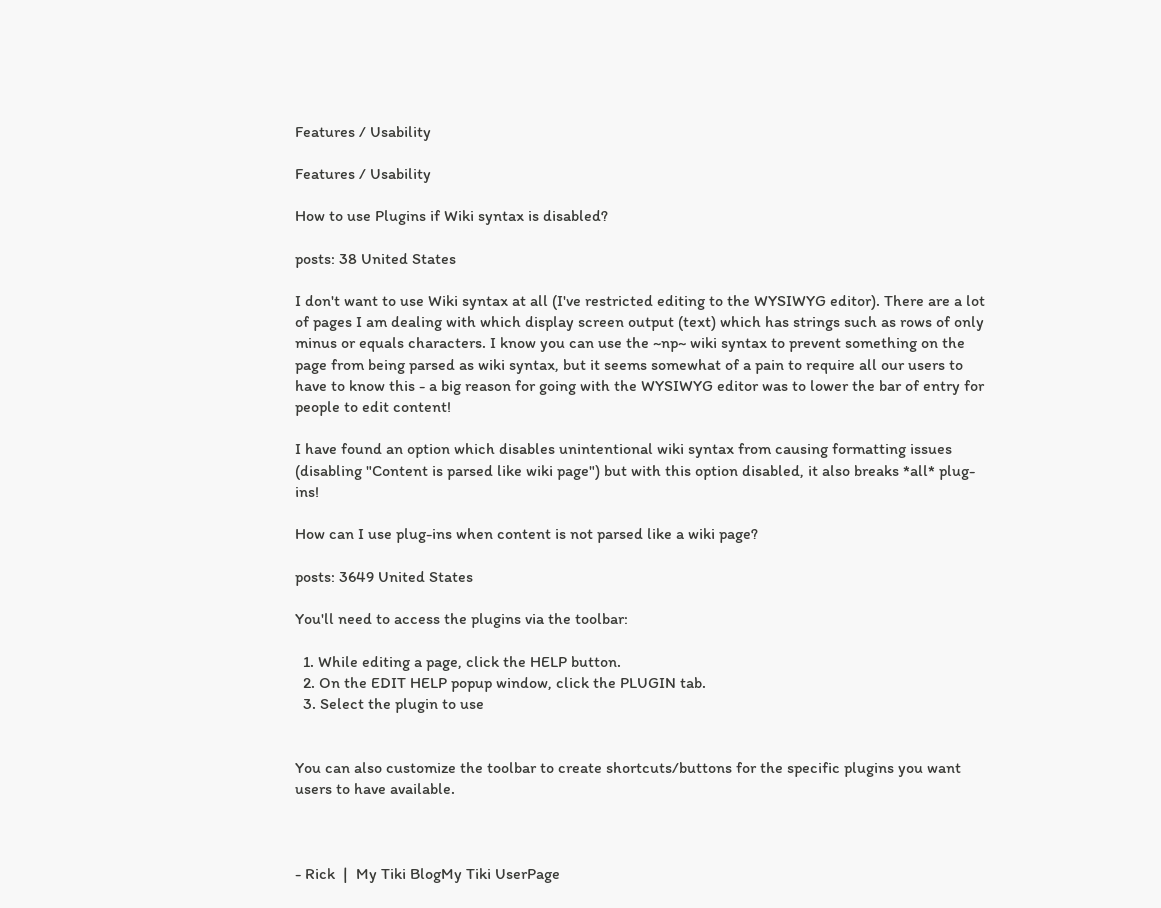Features / Usability

Features / Usability

How to use Plugins if Wiki syntax is disabled?

posts: 38 United States

I don't want to use Wiki syntax at all (I've restricted editing to the WYSIWYG editor). There are a lot of pages I am dealing with which display screen output (text) which has strings such as rows of only minus or equals characters. I know you can use the ~np~ wiki syntax to prevent something on the page from being parsed as wiki syntax, but it seems somewhat of a pain to require all our users to have to know this - a big reason for going with the WYSIWYG editor was to lower the bar of entry for people to edit content!

I have found an option which disables unintentional wiki syntax from causing formatting issues
(disabling "Content is parsed like wiki page") but with this option disabled, it also breaks *all* plug-ins!

How can I use plug-ins when content is not parsed like a wiki page?

posts: 3649 United States

You'll need to access the plugins via the toolbar:

  1. While editing a page, click the HELP button.
  2. On the EDIT HELP popup window, click the PLUGIN tab.
  3. Select the plugin to use


You can also customize the toolbar to create shortcuts/buttons for the specific plugins you want users to have available.



- Rick  |  My Tiki BlogMy Tiki UserPage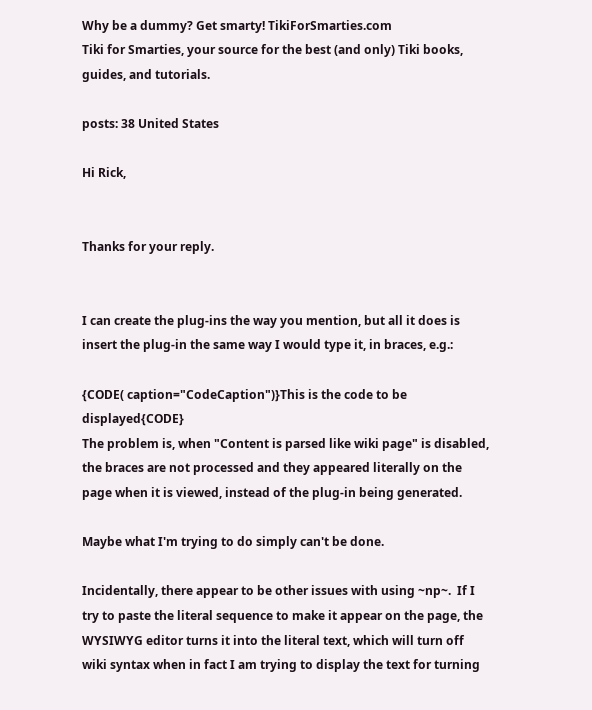Why be a dummy? Get smarty! TikiForSmarties.com
Tiki for Smarties, your source for the best (and only) Tiki books, guides, and tutorials.

posts: 38 United States

Hi Rick,


Thanks for your reply.


I can create the plug-ins the way you mention, but all it does is insert the plug-in the same way I would type it, in braces, e.g.:

{CODE( caption="CodeCaption")}This is the code to be displayed{CODE}
The problem is, when "Content is parsed like wiki page" is disabled, the braces are not processed and they appeared literally on the page when it is viewed, instead of the plug-in being generated.

Maybe what I'm trying to do simply can't be done.

Incidentally, there appear to be other issues with using ~np~.  If I try to paste the literal sequence to make it appear on the page, the WYSIWYG editor turns it into the literal text, which will turn off wiki syntax when in fact I am trying to display the text for turning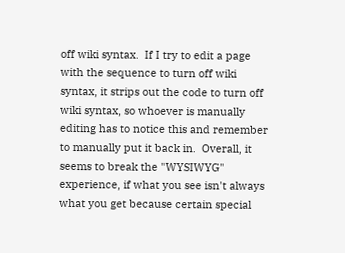off wiki syntax.  If I try to edit a page with the sequence to turn off wiki syntax, it strips out the code to turn off wiki syntax, so whoever is manually editing has to notice this and remember to manually put it back in.  Overall, it seems to break the "WYSIWYG" experience, if what you see isn't always what you get because certain special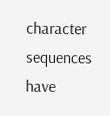character sequences have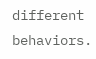different behaviors.